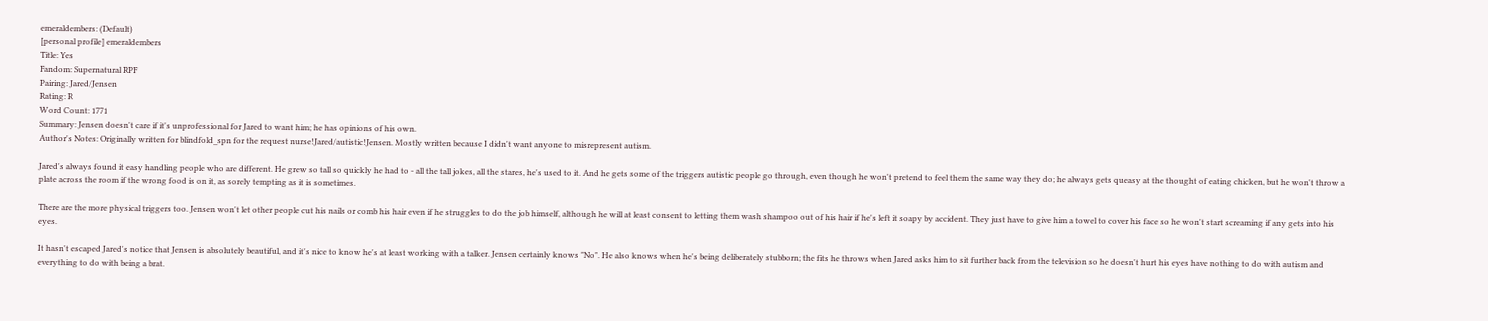emeraldembers: (Default)
[personal profile] emeraldembers
Title: Yes
Fandom: Supernatural RPF
Pairing: Jared/Jensen
Rating: R
Word Count: 1771
Summary: Jensen doesn't care if it's unprofessional for Jared to want him; he has opinions of his own.
Author's Notes: Originally written for blindfold_spn for the request nurse!Jared/autistic!Jensen. Mostly written because I didn't want anyone to misrepresent autism.

Jared's always found it easy handling people who are different. He grew so tall so quickly he had to - all the tall jokes, all the stares, he's used to it. And he gets some of the triggers autistic people go through, even though he won't pretend to feel them the same way they do; he always gets queasy at the thought of eating chicken, but he won't throw a plate across the room if the wrong food is on it, as sorely tempting as it is sometimes.

There are the more physical triggers too. Jensen won't let other people cut his nails or comb his hair even if he struggles to do the job himself, although he will at least consent to letting them wash shampoo out of his hair if he's left it soapy by accident. They just have to give him a towel to cover his face so he won't start screaming if any gets into his eyes.

It hasn't escaped Jared's notice that Jensen is absolutely beautiful, and it's nice to know he's at least working with a talker. Jensen certainly knows "No". He also knows when he's being deliberately stubborn; the fits he throws when Jared asks him to sit further back from the television so he doesn't hurt his eyes have nothing to do with autism and everything to do with being a brat.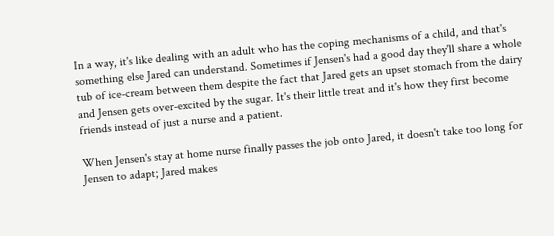In a way, it's like dealing with an adult who has the coping mechanisms of a child, and that's something else Jared can understand. Sometimes if Jensen's had a good day they'll share a whole tub of ice-cream between them despite the fact that Jared gets an upset stomach from the dairy and Jensen gets over-excited by the sugar. It's their little treat and it's how they first become friends instead of just a nurse and a patient.

When Jensen's stay at home nurse finally passes the job onto Jared, it doesn't take too long for Jensen to adapt; Jared makes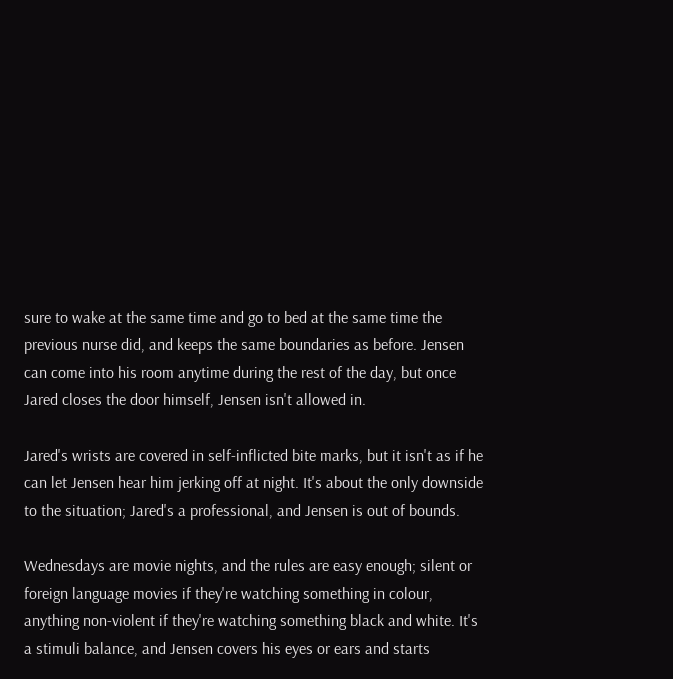sure to wake at the same time and go to bed at the same time the previous nurse did, and keeps the same boundaries as before. Jensen can come into his room anytime during the rest of the day, but once Jared closes the door himself, Jensen isn't allowed in.

Jared's wrists are covered in self-inflicted bite marks, but it isn't as if he can let Jensen hear him jerking off at night. It's about the only downside to the situation; Jared's a professional, and Jensen is out of bounds.

Wednesdays are movie nights, and the rules are easy enough; silent or foreign language movies if they're watching something in colour, anything non-violent if they're watching something black and white. It's a stimuli balance, and Jensen covers his eyes or ears and starts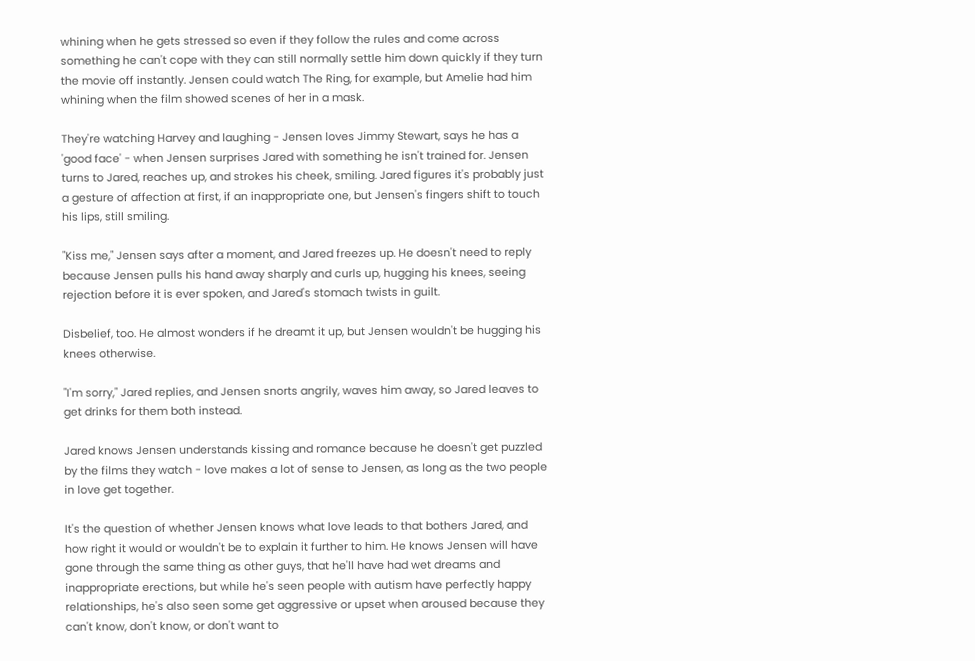whining when he gets stressed so even if they follow the rules and come across something he can't cope with they can still normally settle him down quickly if they turn the movie off instantly. Jensen could watch The Ring, for example, but Amelie had him whining when the film showed scenes of her in a mask.

They're watching Harvey and laughing - Jensen loves Jimmy Stewart, says he has a 'good face' - when Jensen surprises Jared with something he isn't trained for. Jensen turns to Jared, reaches up, and strokes his cheek, smiling. Jared figures it's probably just a gesture of affection at first, if an inappropriate one, but Jensen's fingers shift to touch his lips, still smiling.

"Kiss me," Jensen says after a moment, and Jared freezes up. He doesn't need to reply because Jensen pulls his hand away sharply and curls up, hugging his knees, seeing rejection before it is ever spoken, and Jared's stomach twists in guilt.

Disbelief, too. He almost wonders if he dreamt it up, but Jensen wouldn't be hugging his knees otherwise.

"I'm sorry," Jared replies, and Jensen snorts angrily, waves him away, so Jared leaves to get drinks for them both instead.

Jared knows Jensen understands kissing and romance because he doesn't get puzzled by the films they watch - love makes a lot of sense to Jensen, as long as the two people in love get together.

It's the question of whether Jensen knows what love leads to that bothers Jared, and how right it would or wouldn't be to explain it further to him. He knows Jensen will have gone through the same thing as other guys, that he'll have had wet dreams and inappropriate erections, but while he's seen people with autism have perfectly happy relationships, he's also seen some get aggressive or upset when aroused because they can't know, don't know, or don't want to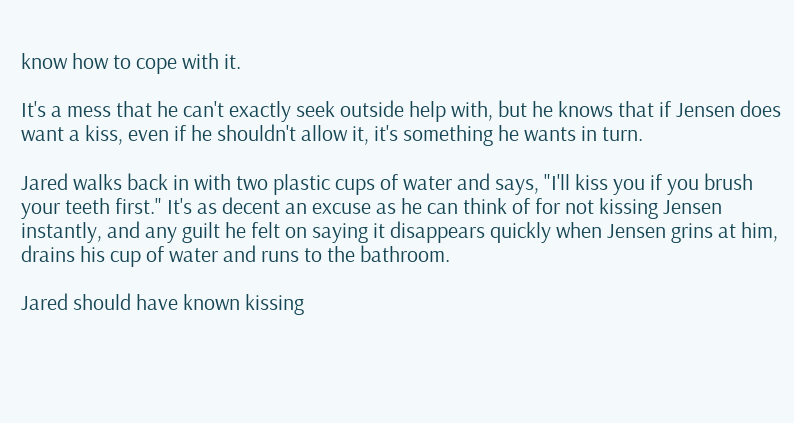know how to cope with it.

It's a mess that he can't exactly seek outside help with, but he knows that if Jensen does want a kiss, even if he shouldn't allow it, it's something he wants in turn.

Jared walks back in with two plastic cups of water and says, "I'll kiss you if you brush your teeth first." It's as decent an excuse as he can think of for not kissing Jensen instantly, and any guilt he felt on saying it disappears quickly when Jensen grins at him, drains his cup of water and runs to the bathroom.

Jared should have known kissing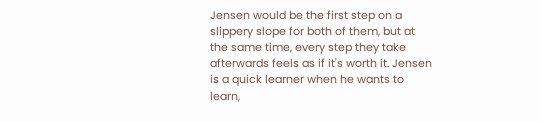Jensen would be the first step on a slippery slope for both of them, but at the same time, every step they take afterwards feels as if it's worth it. Jensen is a quick learner when he wants to learn,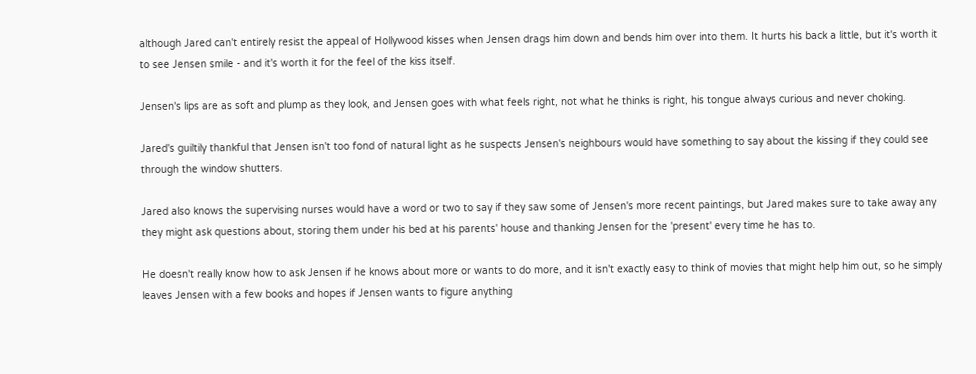although Jared can't entirely resist the appeal of Hollywood kisses when Jensen drags him down and bends him over into them. It hurts his back a little, but it's worth it to see Jensen smile - and it's worth it for the feel of the kiss itself.

Jensen's lips are as soft and plump as they look, and Jensen goes with what feels right, not what he thinks is right, his tongue always curious and never choking.

Jared's guiltily thankful that Jensen isn't too fond of natural light as he suspects Jensen's neighbours would have something to say about the kissing if they could see through the window shutters.

Jared also knows the supervising nurses would have a word or two to say if they saw some of Jensen's more recent paintings, but Jared makes sure to take away any they might ask questions about, storing them under his bed at his parents' house and thanking Jensen for the 'present' every time he has to.

He doesn't really know how to ask Jensen if he knows about more or wants to do more, and it isn't exactly easy to think of movies that might help him out, so he simply leaves Jensen with a few books and hopes if Jensen wants to figure anything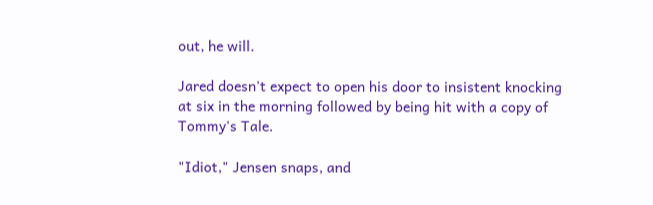out, he will.

Jared doesn't expect to open his door to insistent knocking at six in the morning followed by being hit with a copy of Tommy's Tale.

"Idiot," Jensen snaps, and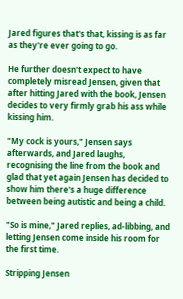Jared figures that's that, kissing is as far as they're ever going to go.

He further doesn't expect to have completely misread Jensen, given that after hitting Jared with the book, Jensen decides to very firmly grab his ass while kissing him.

"My cock is yours," Jensen says afterwards, and Jared laughs, recognising the line from the book and glad that yet again Jensen has decided to show him there's a huge difference between being autistic and being a child.

"So is mine," Jared replies, ad-libbing, and letting Jensen come inside his room for the first time.

Stripping Jensen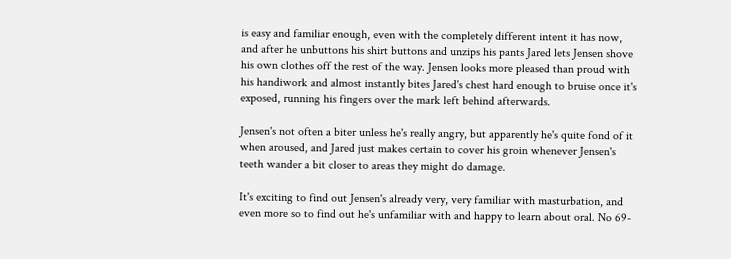is easy and familiar enough, even with the completely different intent it has now, and after he unbuttons his shirt buttons and unzips his pants Jared lets Jensen shove his own clothes off the rest of the way. Jensen looks more pleased than proud with his handiwork and almost instantly bites Jared's chest hard enough to bruise once it's exposed, running his fingers over the mark left behind afterwards.

Jensen's not often a biter unless he's really angry, but apparently he's quite fond of it when aroused, and Jared just makes certain to cover his groin whenever Jensen's teeth wander a bit closer to areas they might do damage.

It's exciting to find out Jensen's already very, very familiar with masturbation, and even more so to find out he's unfamiliar with and happy to learn about oral. No 69-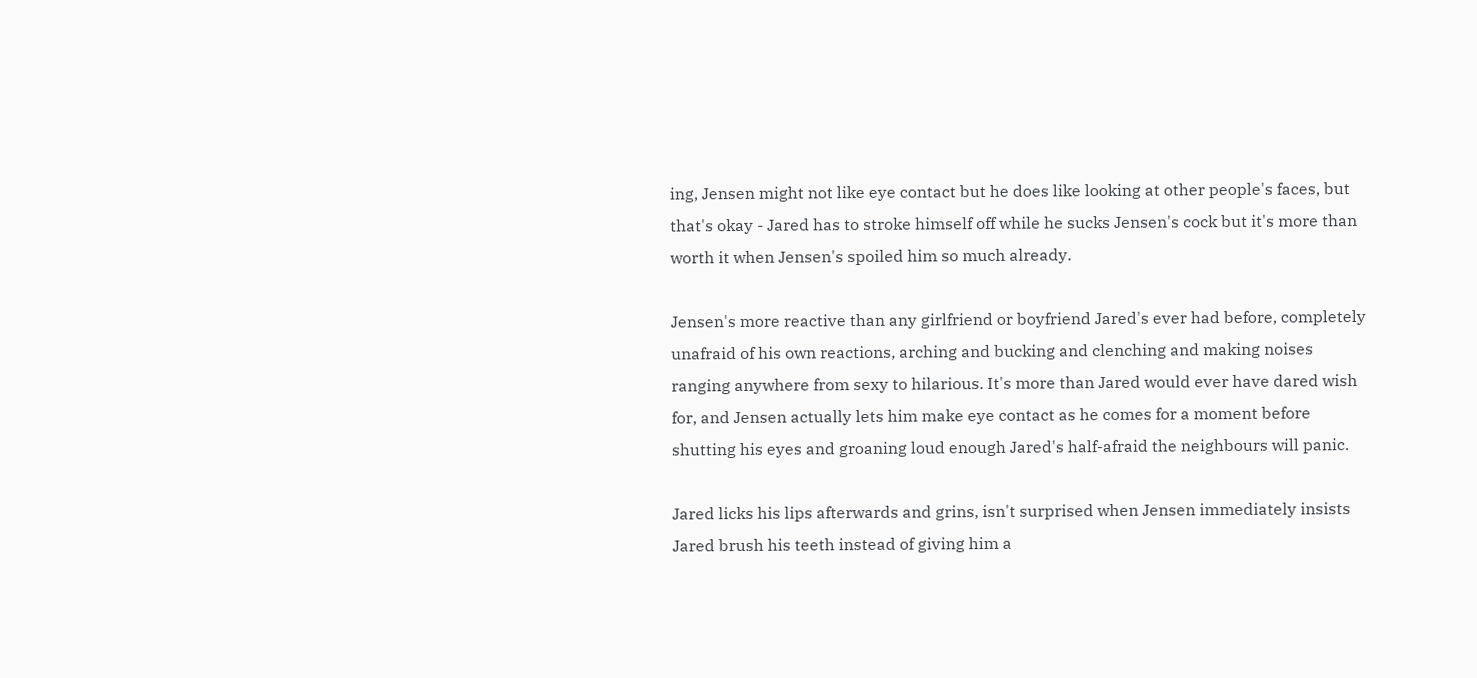ing, Jensen might not like eye contact but he does like looking at other people's faces, but that's okay - Jared has to stroke himself off while he sucks Jensen's cock but it's more than worth it when Jensen's spoiled him so much already.

Jensen's more reactive than any girlfriend or boyfriend Jared's ever had before, completely unafraid of his own reactions, arching and bucking and clenching and making noises ranging anywhere from sexy to hilarious. It's more than Jared would ever have dared wish for, and Jensen actually lets him make eye contact as he comes for a moment before shutting his eyes and groaning loud enough Jared's half-afraid the neighbours will panic.

Jared licks his lips afterwards and grins, isn't surprised when Jensen immediately insists Jared brush his teeth instead of giving him a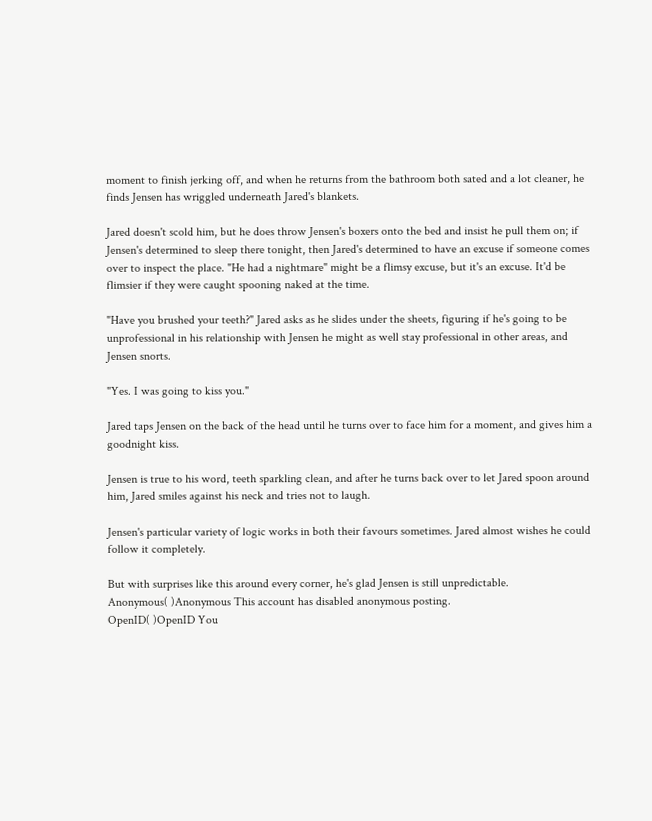moment to finish jerking off, and when he returns from the bathroom both sated and a lot cleaner, he finds Jensen has wriggled underneath Jared's blankets.

Jared doesn't scold him, but he does throw Jensen's boxers onto the bed and insist he pull them on; if Jensen's determined to sleep there tonight, then Jared's determined to have an excuse if someone comes over to inspect the place. "He had a nightmare" might be a flimsy excuse, but it's an excuse. It'd be flimsier if they were caught spooning naked at the time.

"Have you brushed your teeth?" Jared asks as he slides under the sheets, figuring if he's going to be unprofessional in his relationship with Jensen he might as well stay professional in other areas, and Jensen snorts.

"Yes. I was going to kiss you."

Jared taps Jensen on the back of the head until he turns over to face him for a moment, and gives him a goodnight kiss.

Jensen is true to his word, teeth sparkling clean, and after he turns back over to let Jared spoon around him, Jared smiles against his neck and tries not to laugh.

Jensen's particular variety of logic works in both their favours sometimes. Jared almost wishes he could follow it completely.

But with surprises like this around every corner, he's glad Jensen is still unpredictable.
Anonymous( )Anonymous This account has disabled anonymous posting.
OpenID( )OpenID You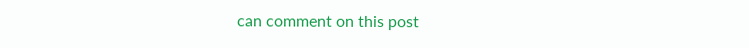can comment on this post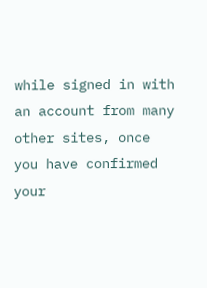while signed in with an account from many other sites, once you have confirmed your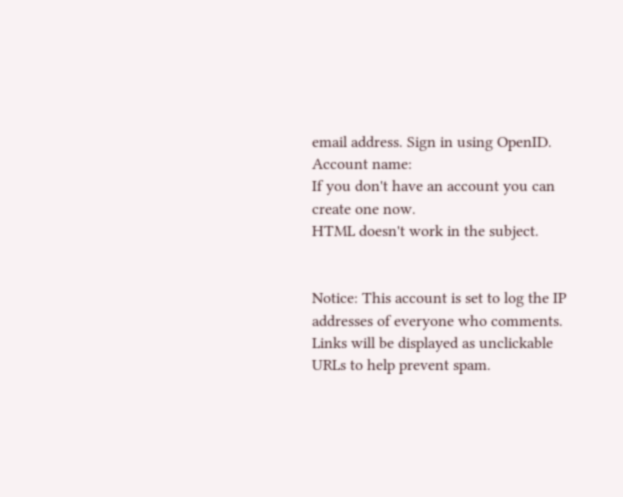email address. Sign in using OpenID.
Account name:
If you don't have an account you can create one now.
HTML doesn't work in the subject.


Notice: This account is set to log the IP addresses of everyone who comments.
Links will be displayed as unclickable URLs to help prevent spam.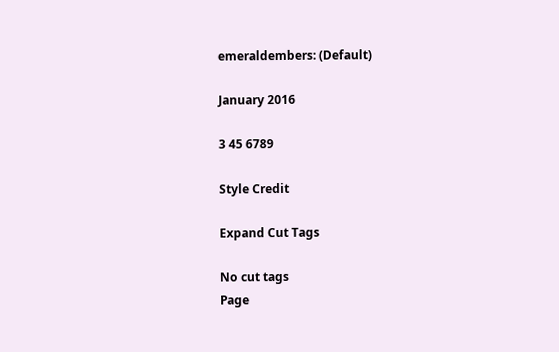emeraldembers: (Default)

January 2016

3 45 6789

Style Credit

Expand Cut Tags

No cut tags
Page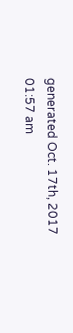generated Oct. 17th, 2017 01:57 am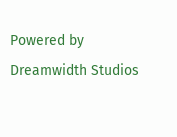Powered by Dreamwidth Studios